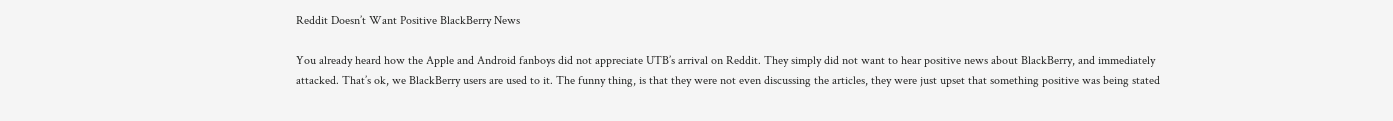Reddit Doesn’t Want Positive BlackBerry News

You already heard how the Apple and Android fanboys did not appreciate UTB’s arrival on Reddit. They simply did not want to hear positive news about BlackBerry, and immediately attacked. That’s ok, we BlackBerry users are used to it. The funny thing, is that they were not even discussing the articles, they were just upset that something positive was being stated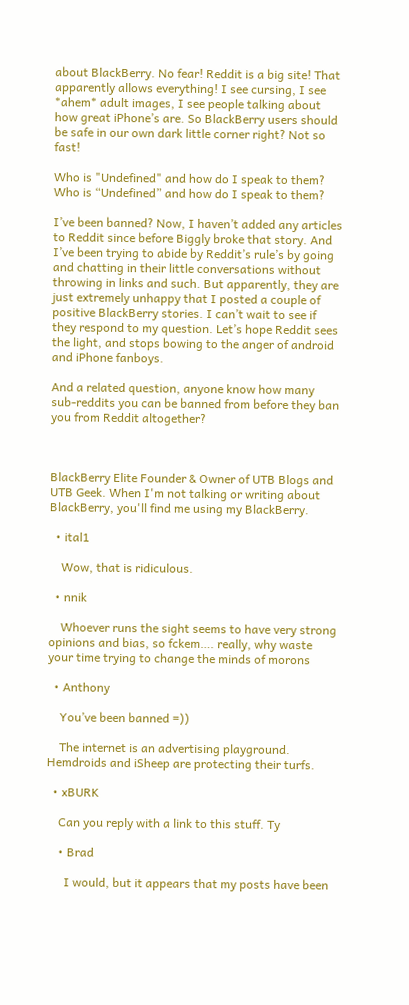about BlackBerry. No fear! Reddit is a big site! That apparently allows everything! I see cursing, I see *ahem* adult images, I see people talking about how great iPhone’s are. So BlackBerry users should be safe in our own dark little corner right? Not so fast!

Who is "Undefined" and how do I speak to them?
Who is “Undefined” and how do I speak to them?

I’ve been banned? Now, I haven’t added any articles to Reddit since before Biggly broke that story. And I’ve been trying to abide by Reddit’s rule’s by going and chatting in their little conversations without throwing in links and such. But apparently, they are just extremely unhappy that I posted a couple of positive BlackBerry stories. I can’t wait to see if they respond to my question. Let’s hope Reddit sees the light, and stops bowing to the anger of android and iPhone fanboys.

And a related question, anyone know how many sub-reddits you can be banned from before they ban you from Reddit altogether?



BlackBerry Elite Founder & Owner of UTB Blogs and UTB Geek. When I'm not talking or writing about BlackBerry, you'll find me using my BlackBerry.

  • ital1

    Wow, that is ridiculous.

  • nnik

    Whoever runs the sight seems to have very strong opinions and bias, so fckem…. really, why waste your time trying to change the minds of morons

  • Anthony

    You’ve been banned =))

    The internet is an advertising playground. Hemdroids and iSheep are protecting their turfs.

  • xBURK

    Can you reply with a link to this stuff. Ty

    • Brad

      I would, but it appears that my posts have been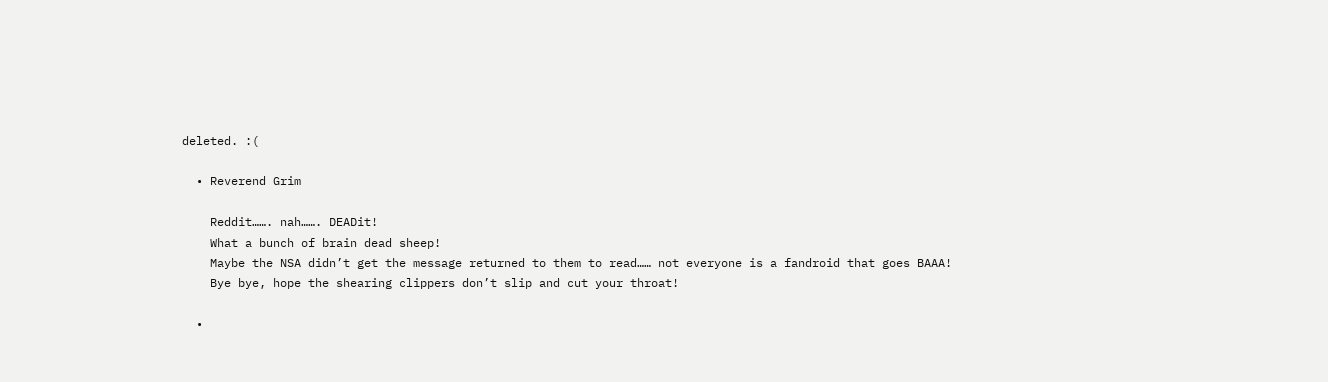deleted. :(

  • Reverend Grim

    Reddit……. nah……. DEADit!
    What a bunch of brain dead sheep!
    Maybe the NSA didn’t get the message returned to them to read…… not everyone is a fandroid that goes BAAA!
    Bye bye, hope the shearing clippers don’t slip and cut your throat!

  •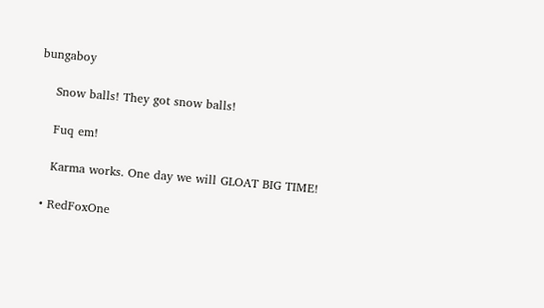bungaboy

    Snow balls! They got snow balls!

    Fuq em!

    Karma works. One day we will GLOAT BIG TIME!

  • RedFoxOne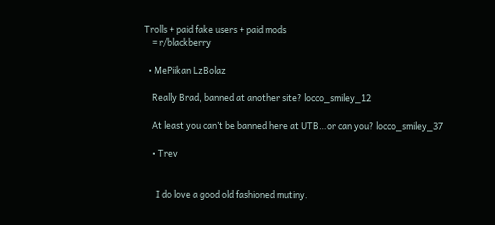Trolls + paid fake users + paid mods
    = r/blackberry

  • MePiikan LzBolaz

    Really Brad, banned at another site? locco_smiley_12

    At least you can’t be banned here at UTB…or can you? locco_smiley_37

    • Trev


      I do love a good old fashioned mutiny.